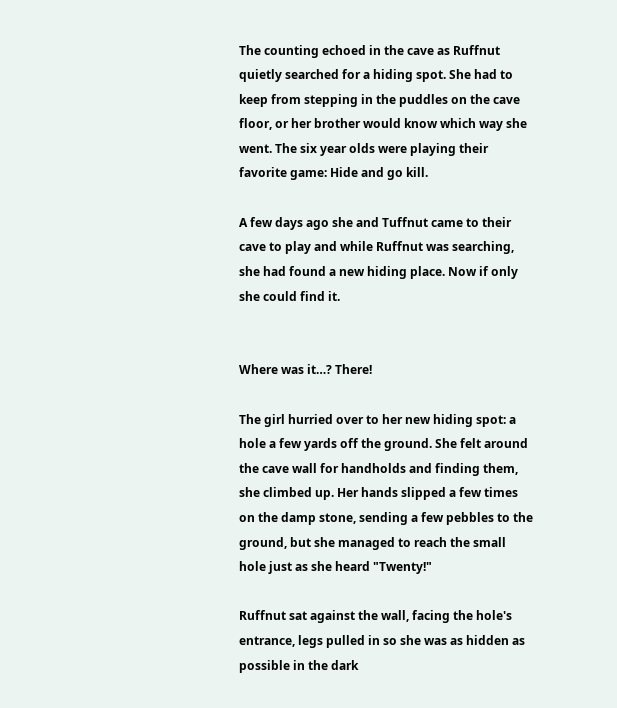The counting echoed in the cave as Ruffnut quietly searched for a hiding spot. She had to keep from stepping in the puddles on the cave floor, or her brother would know which way she went. The six year olds were playing their favorite game: Hide and go kill.

A few days ago she and Tuffnut came to their cave to play and while Ruffnut was searching, she had found a new hiding place. Now if only she could find it.


Where was it…? There!

The girl hurried over to her new hiding spot: a hole a few yards off the ground. She felt around the cave wall for handholds and finding them, she climbed up. Her hands slipped a few times on the damp stone, sending a few pebbles to the ground, but she managed to reach the small hole just as she heard "Twenty!"

Ruffnut sat against the wall, facing the hole's entrance, legs pulled in so she was as hidden as possible in the dark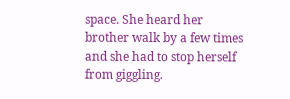space. She heard her brother walk by a few times and she had to stop herself from giggling.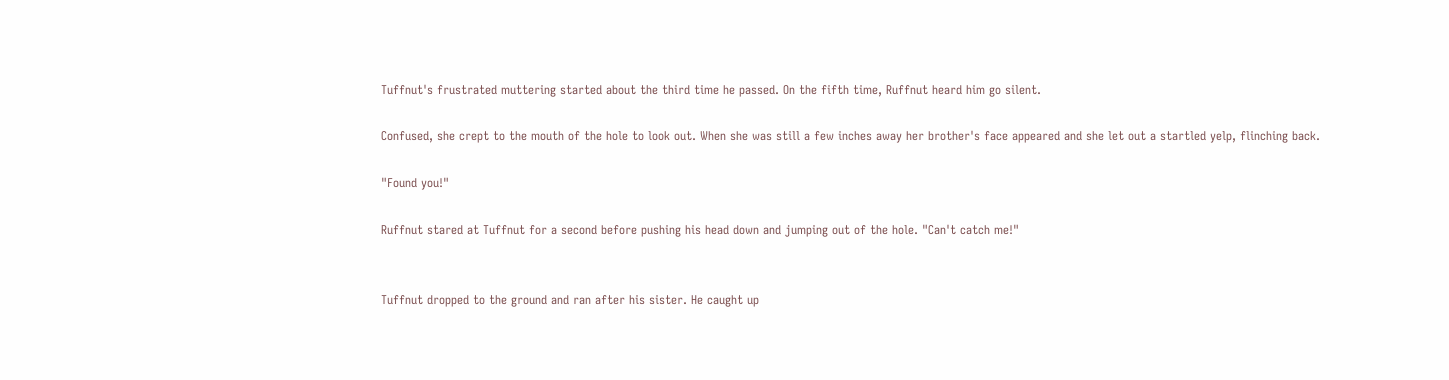Tuffnut's frustrated muttering started about the third time he passed. On the fifth time, Ruffnut heard him go silent.

Confused, she crept to the mouth of the hole to look out. When she was still a few inches away her brother's face appeared and she let out a startled yelp, flinching back.

"Found you!"

Ruffnut stared at Tuffnut for a second before pushing his head down and jumping out of the hole. "Can't catch me!"


Tuffnut dropped to the ground and ran after his sister. He caught up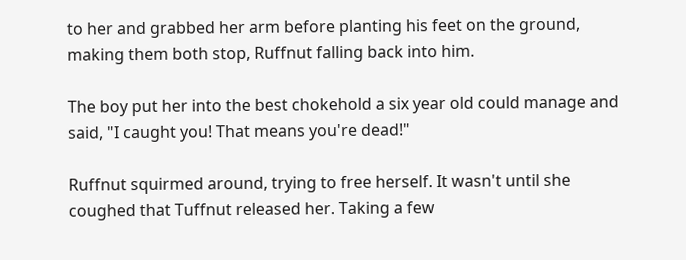to her and grabbed her arm before planting his feet on the ground, making them both stop, Ruffnut falling back into him.

The boy put her into the best chokehold a six year old could manage and said, "I caught you! That means you're dead!"

Ruffnut squirmed around, trying to free herself. It wasn't until she coughed that Tuffnut released her. Taking a few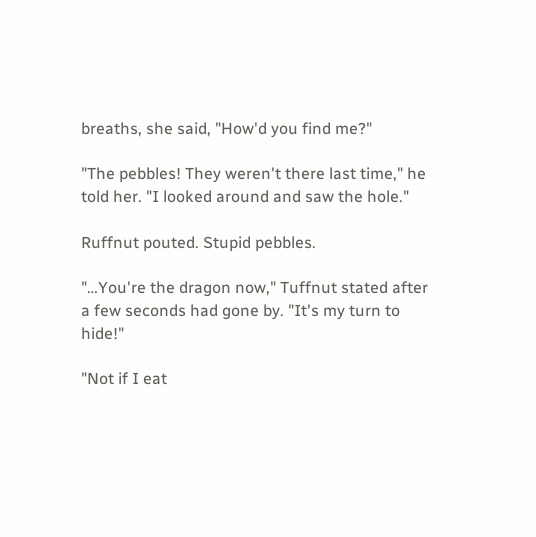breaths, she said, "How'd you find me?"

"The pebbles! They weren't there last time," he told her. "I looked around and saw the hole."

Ruffnut pouted. Stupid pebbles.

"…You're the dragon now," Tuffnut stated after a few seconds had gone by. "It's my turn to hide!"

"Not if I eat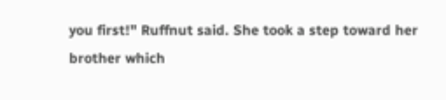you first!" Ruffnut said. She took a step toward her brother which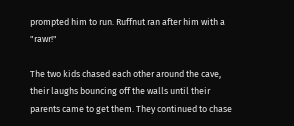prompted him to run. Ruffnut ran after him with a "rawr!"

The two kids chased each other around the cave, their laughs bouncing off the walls until their parents came to get them. They continued to chase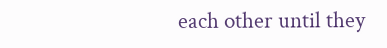each other until they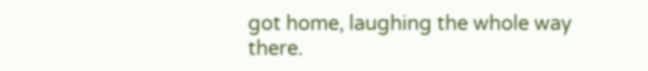got home, laughing the whole way there.